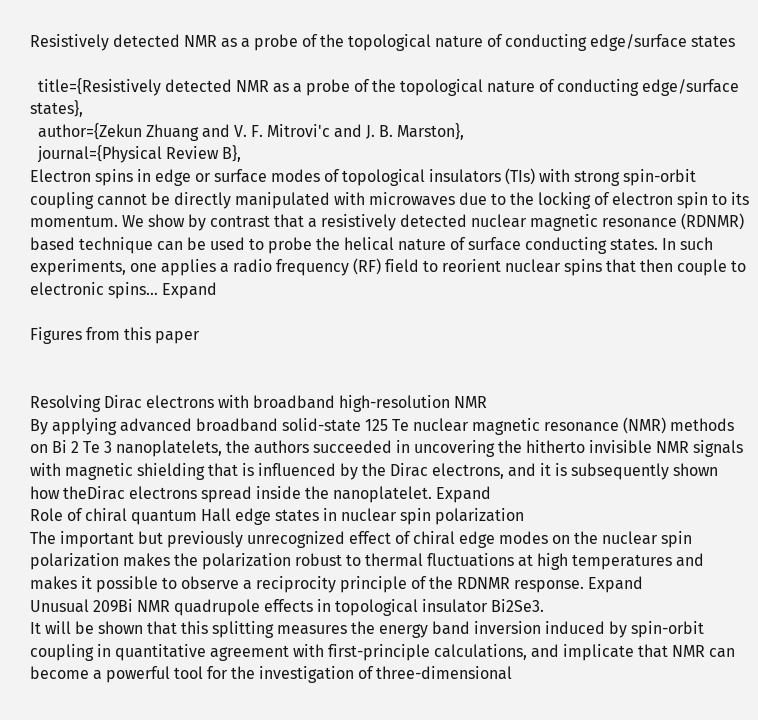Resistively detected NMR as a probe of the topological nature of conducting edge/surface states

  title={Resistively detected NMR as a probe of the topological nature of conducting edge/surface states},
  author={Zekun Zhuang and V. F. Mitrovi'c and J. B. Marston},
  journal={Physical Review B},
Electron spins in edge or surface modes of topological insulators (TIs) with strong spin-orbit coupling cannot be directly manipulated with microwaves due to the locking of electron spin to its momentum. We show by contrast that a resistively detected nuclear magnetic resonance (RDNMR) based technique can be used to probe the helical nature of surface conducting states. In such experiments, one applies a radio frequency (RF) field to reorient nuclear spins that then couple to electronic spins… Expand

Figures from this paper


Resolving Dirac electrons with broadband high-resolution NMR
By applying advanced broadband solid-state 125 Te nuclear magnetic resonance (NMR) methods on Bi 2 Te 3 nanoplatelets, the authors succeeded in uncovering the hitherto invisible NMR signals with magnetic shielding that is influenced by the Dirac electrons, and it is subsequently shown how theDirac electrons spread inside the nanoplatelet. Expand
Role of chiral quantum Hall edge states in nuclear spin polarization
The important but previously unrecognized effect of chiral edge modes on the nuclear spin polarization makes the polarization robust to thermal fluctuations at high temperatures and makes it possible to observe a reciprocity principle of the RDNMR response. Expand
Unusual 209Bi NMR quadrupole effects in topological insulator Bi2Se3.
It will be shown that this splitting measures the energy band inversion induced by spin-orbit coupling in quantitative agreement with first-principle calculations, and implicate that NMR can become a powerful tool for the investigation of three-dimensional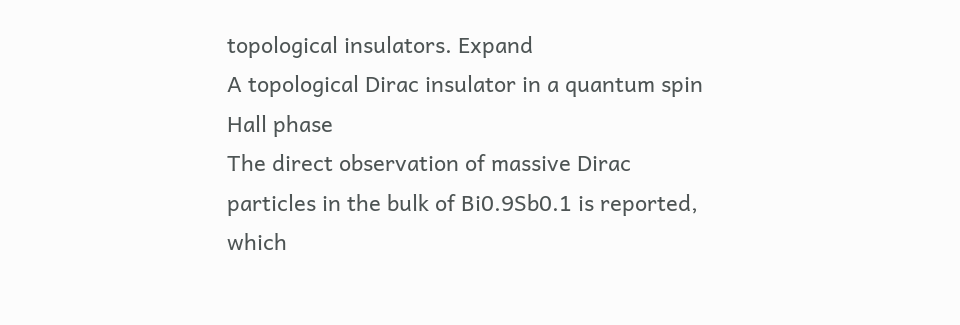topological insulators. Expand
A topological Dirac insulator in a quantum spin Hall phase
The direct observation of massive Dirac particles in the bulk of Bi0.9Sb0.1 is reported, which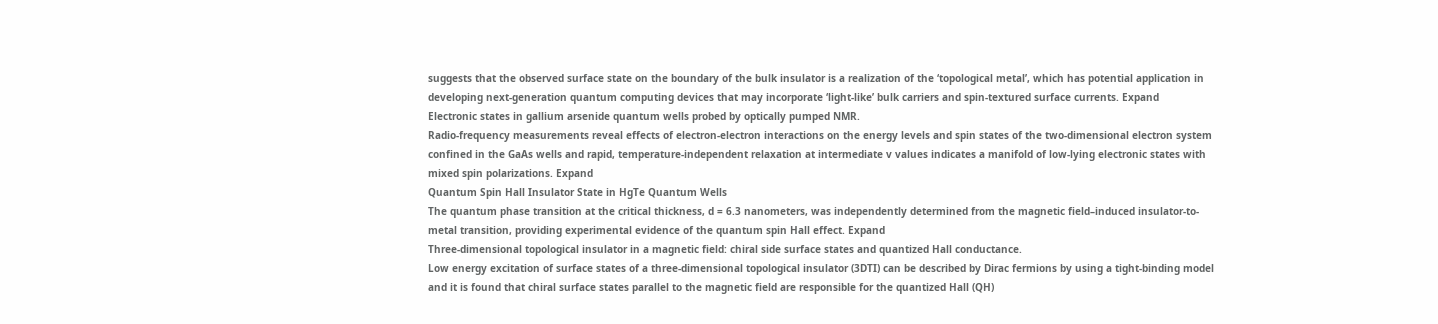suggests that the observed surface state on the boundary of the bulk insulator is a realization of the ‘topological metal’, which has potential application in developing next-generation quantum computing devices that may incorporate ‘light-like’ bulk carriers and spin-textured surface currents. Expand
Electronic states in gallium arsenide quantum wells probed by optically pumped NMR.
Radio-frequency measurements reveal effects of electron-electron interactions on the energy levels and spin states of the two-dimensional electron system confined in the GaAs wells and rapid, temperature-independent relaxation at intermediate v values indicates a manifold of low-lying electronic states with mixed spin polarizations. Expand
Quantum Spin Hall Insulator State in HgTe Quantum Wells
The quantum phase transition at the critical thickness, d = 6.3 nanometers, was independently determined from the magnetic field–induced insulator-to-metal transition, providing experimental evidence of the quantum spin Hall effect. Expand
Three-dimensional topological insulator in a magnetic field: chiral side surface states and quantized Hall conductance.
Low energy excitation of surface states of a three-dimensional topological insulator (3DTI) can be described by Dirac fermions by using a tight-binding model and it is found that chiral surface states parallel to the magnetic field are responsible for the quantized Hall (QH)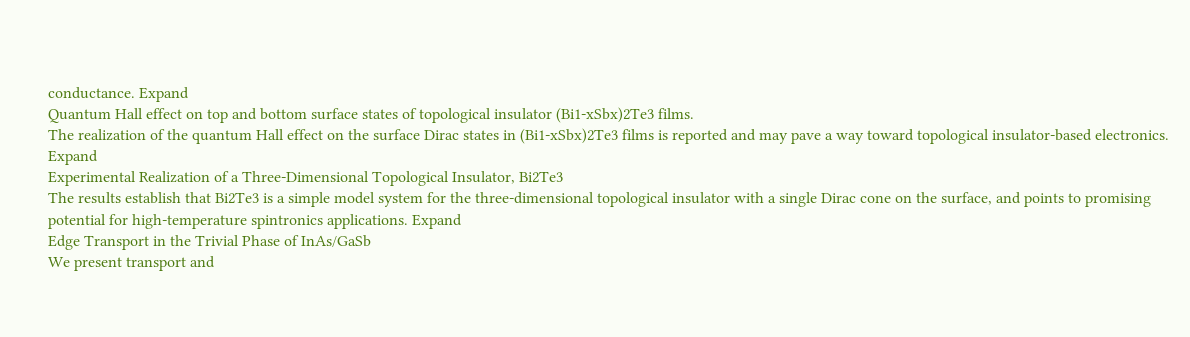conductance. Expand
Quantum Hall effect on top and bottom surface states of topological insulator (Bi1-xSbx)2Te3 films.
The realization of the quantum Hall effect on the surface Dirac states in (Bi1-xSbx)2Te3 films is reported and may pave a way toward topological insulator-based electronics. Expand
Experimental Realization of a Three-Dimensional Topological Insulator, Bi2Te3
The results establish that Bi2Te3 is a simple model system for the three-dimensional topological insulator with a single Dirac cone on the surface, and points to promising potential for high-temperature spintronics applications. Expand
Edge Transport in the Trivial Phase of InAs/GaSb
We present transport and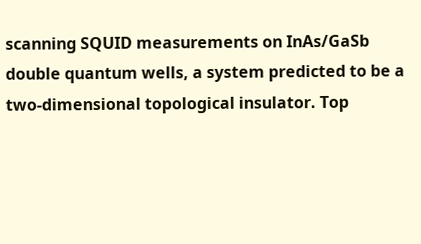scanning SQUID measurements on InAs/GaSb double quantum wells, a system predicted to be a two-dimensional topological insulator. Top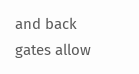and back gates allow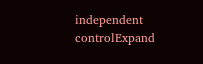independent controlExpand